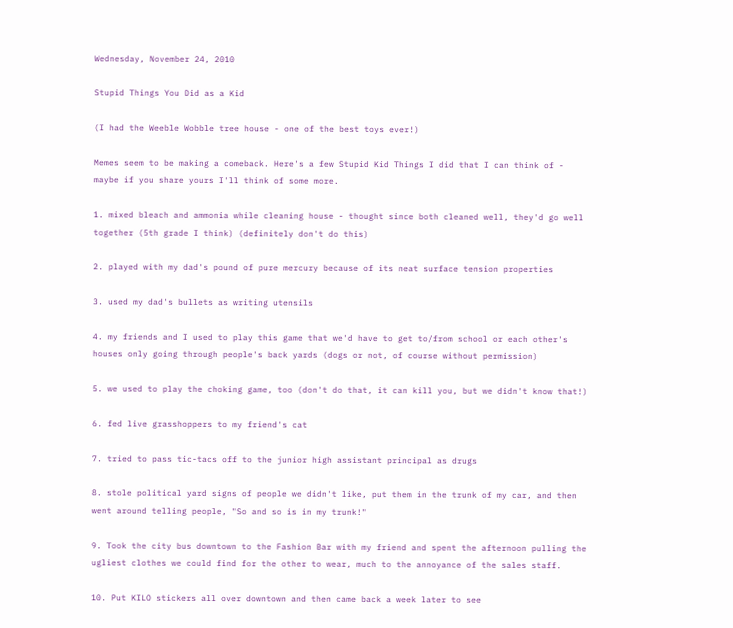Wednesday, November 24, 2010

Stupid Things You Did as a Kid

(I had the Weeble Wobble tree house - one of the best toys ever!)

Memes seem to be making a comeback. Here's a few Stupid Kid Things I did that I can think of - maybe if you share yours I'll think of some more.

1. mixed bleach and ammonia while cleaning house - thought since both cleaned well, they'd go well together (5th grade I think) (definitely don't do this)

2. played with my dad's pound of pure mercury because of its neat surface tension properties

3. used my dad's bullets as writing utensils

4. my friends and I used to play this game that we'd have to get to/from school or each other's houses only going through people's back yards (dogs or not, of course without permission)

5. we used to play the choking game, too (don't do that, it can kill you, but we didn't know that!)

6. fed live grasshoppers to my friend's cat

7. tried to pass tic-tacs off to the junior high assistant principal as drugs

8. stole political yard signs of people we didn't like, put them in the trunk of my car, and then went around telling people, "So and so is in my trunk!"

9. Took the city bus downtown to the Fashion Bar with my friend and spent the afternoon pulling the ugliest clothes we could find for the other to wear, much to the annoyance of the sales staff.

10. Put KILO stickers all over downtown and then came back a week later to see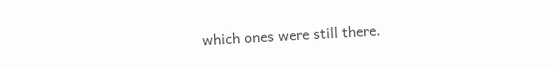which ones were still there.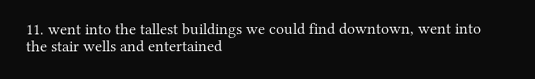11. went into the tallest buildings we could find downtown, went into the stair wells and entertained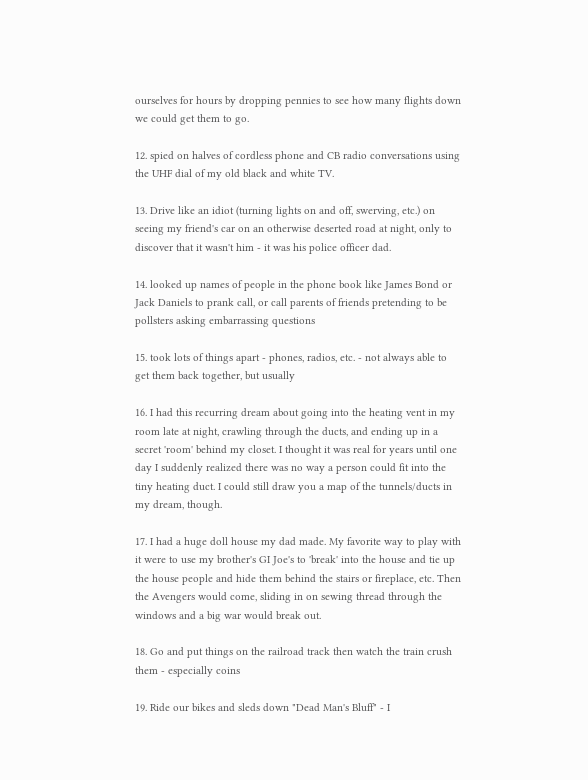ourselves for hours by dropping pennies to see how many flights down we could get them to go.

12. spied on halves of cordless phone and CB radio conversations using the UHF dial of my old black and white TV.

13. Drive like an idiot (turning lights on and off, swerving, etc.) on seeing my friend's car on an otherwise deserted road at night, only to discover that it wasn't him - it was his police officer dad.

14. looked up names of people in the phone book like James Bond or Jack Daniels to prank call, or call parents of friends pretending to be pollsters asking embarrassing questions

15. took lots of things apart - phones, radios, etc. - not always able to get them back together, but usually

16. I had this recurring dream about going into the heating vent in my room late at night, crawling through the ducts, and ending up in a secret 'room' behind my closet. I thought it was real for years until one day I suddenly realized there was no way a person could fit into the tiny heating duct. I could still draw you a map of the tunnels/ducts in my dream, though.

17. I had a huge doll house my dad made. My favorite way to play with it were to use my brother's GI Joe's to 'break' into the house and tie up the house people and hide them behind the stairs or fireplace, etc. Then the Avengers would come, sliding in on sewing thread through the windows and a big war would break out.

18. Go and put things on the railroad track then watch the train crush them - especially coins

19. Ride our bikes and sleds down "Dead Man's Bluff" - I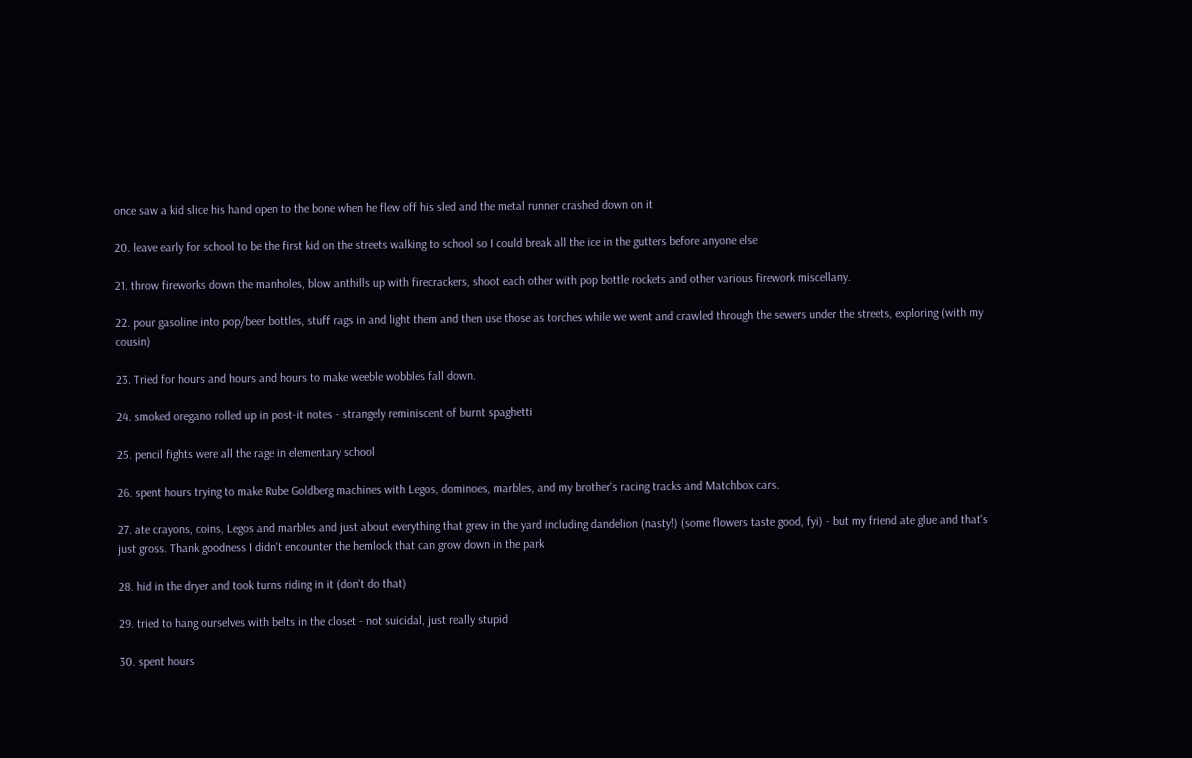once saw a kid slice his hand open to the bone when he flew off his sled and the metal runner crashed down on it

20. leave early for school to be the first kid on the streets walking to school so I could break all the ice in the gutters before anyone else

21. throw fireworks down the manholes, blow anthills up with firecrackers, shoot each other with pop bottle rockets and other various firework miscellany.

22. pour gasoline into pop/beer bottles, stuff rags in and light them and then use those as torches while we went and crawled through the sewers under the streets, exploring (with my cousin)

23. Tried for hours and hours and hours to make weeble wobbles fall down.

24. smoked oregano rolled up in post-it notes - strangely reminiscent of burnt spaghetti

25. pencil fights were all the rage in elementary school

26. spent hours trying to make Rube Goldberg machines with Legos, dominoes, marbles, and my brother's racing tracks and Matchbox cars.

27. ate crayons, coins, Legos and marbles and just about everything that grew in the yard including dandelion (nasty!) (some flowers taste good, fyi) - but my friend ate glue and that's just gross. Thank goodness I didn't encounter the hemlock that can grow down in the park

28. hid in the dryer and took turns riding in it (don't do that)

29. tried to hang ourselves with belts in the closet - not suicidal, just really stupid

30. spent hours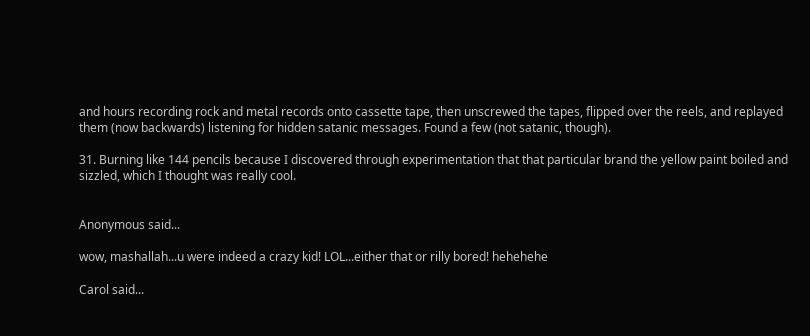and hours recording rock and metal records onto cassette tape, then unscrewed the tapes, flipped over the reels, and replayed them (now backwards) listening for hidden satanic messages. Found a few (not satanic, though).

31. Burning like 144 pencils because I discovered through experimentation that that particular brand the yellow paint boiled and sizzled, which I thought was really cool.


Anonymous said...

wow, mashallah...u were indeed a crazy kid! LOL...either that or rilly bored! hehehehe

Carol said...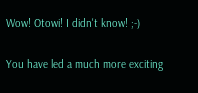Wow! Otowi! I didn't know! ;-)

You have led a much more exciting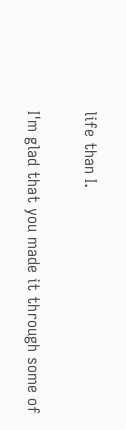life than I.

I'm glad that you made it through some of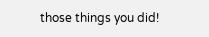those things you did!